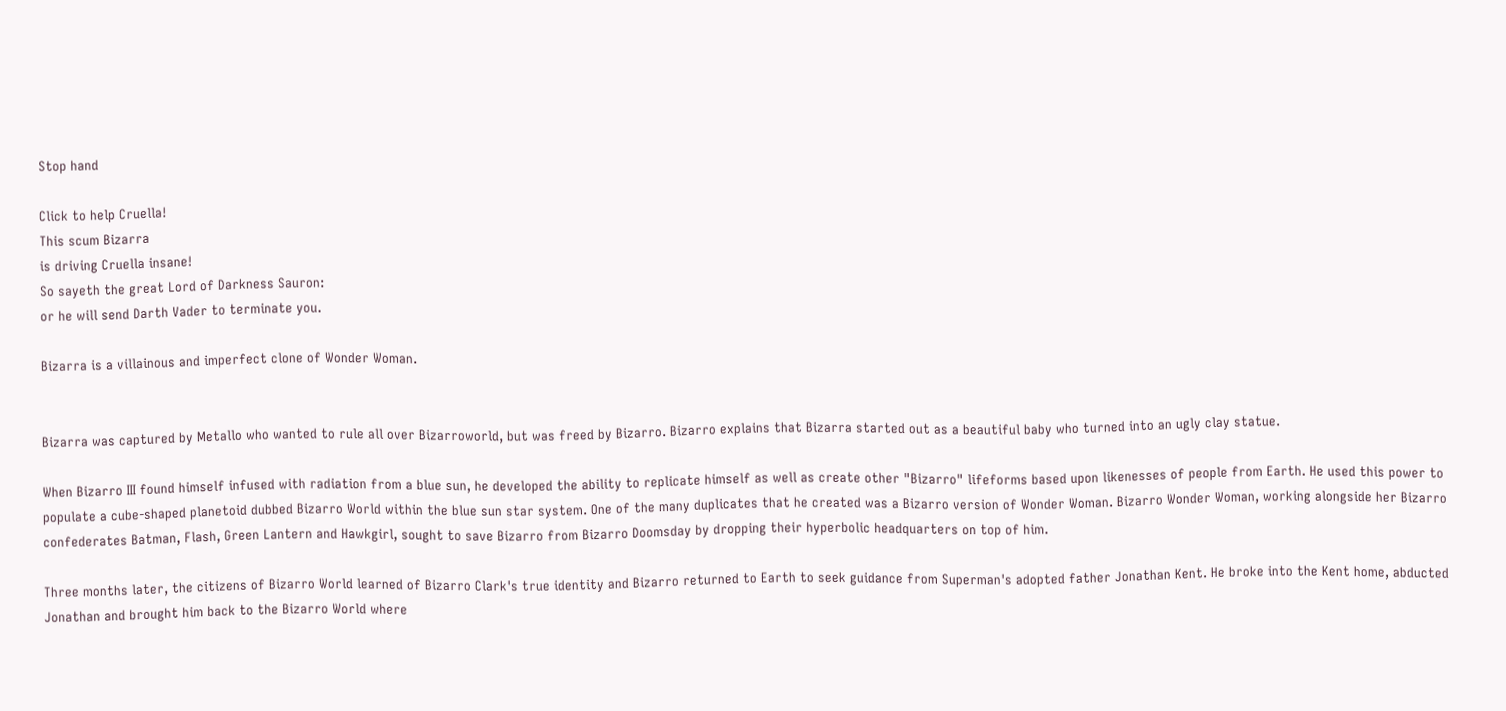Stop hand

Click to help Cruella!
This scum Bizarra
is driving Cruella insane!
So sayeth the great Lord of Darkness Sauron:
or he will send Darth Vader to terminate you.

Bizarra is a villainous and imperfect clone of Wonder Woman.


Bizarra was captured by Metallo who wanted to rule all over Bizarroworld, but was freed by Bizarro. Bizarro explains that Bizarra started out as a beautiful baby who turned into an ugly clay statue.

When Bizarro III found himself infused with radiation from a blue sun, he developed the ability to replicate himself as well as create other "Bizarro" lifeforms based upon likenesses of people from Earth. He used this power to populate a cube-shaped planetoid dubbed Bizarro World within the blue sun star system. One of the many duplicates that he created was a Bizarro version of Wonder Woman. Bizarro Wonder Woman, working alongside her Bizarro confederates Batman, Flash, Green Lantern and Hawkgirl, sought to save Bizarro from Bizarro Doomsday by dropping their hyperbolic headquarters on top of him.

Three months later, the citizens of Bizarro World learned of Bizarro Clark's true identity and Bizarro returned to Earth to seek guidance from Superman's adopted father Jonathan Kent. He broke into the Kent home, abducted Jonathan and brought him back to the Bizarro World where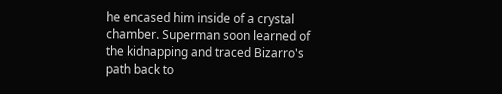he encased him inside of a crystal chamber. Superman soon learned of the kidnapping and traced Bizarro's path back to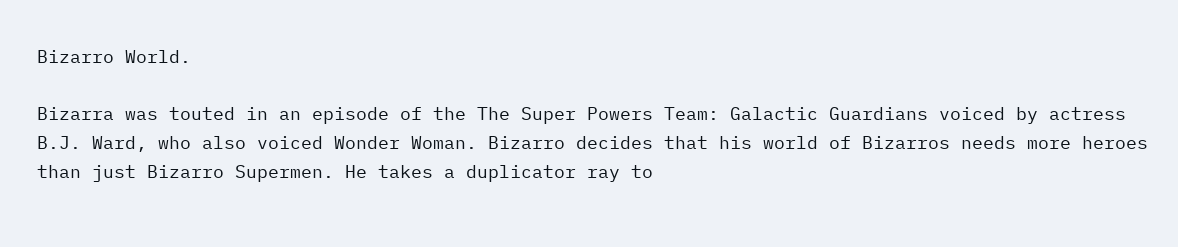Bizarro World.

Bizarra was touted in an episode of the The Super Powers Team: Galactic Guardians voiced by actress B.J. Ward, who also voiced Wonder Woman. Bizarro decides that his world of Bizarros needs more heroes than just Bizarro Supermen. He takes a duplicator ray to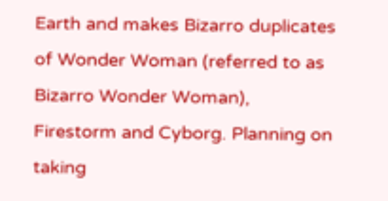Earth and makes Bizarro duplicates of Wonder Woman (referred to as Bizarro Wonder Woman), Firestorm and Cyborg. Planning on taking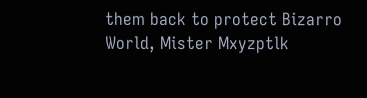them back to protect Bizarro World, Mister Mxyzptlk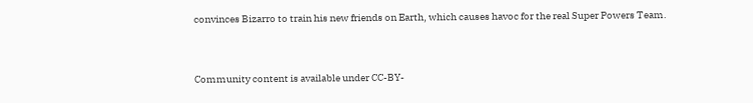convinces Bizarro to train his new friends on Earth, which causes havoc for the real Super Powers Team.


Community content is available under CC-BY-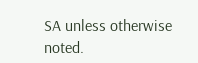SA unless otherwise noted.